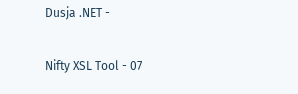Dusja .NET -

Nifty XSL Tool - 07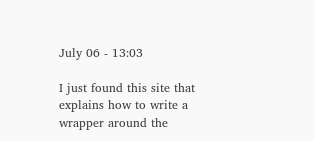July 06 - 13:03

I just found this site that explains how to write a wrapper around the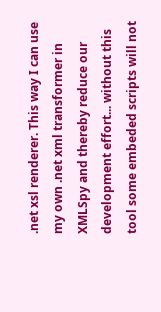.net xsl renderer. This way I can use my own .net xml transformer in XMLSpy and thereby reduce our development effort... without this tool some embeded scripts will not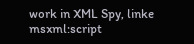work in XML Spy, linke msxml:script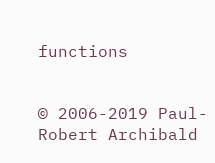functions


© 2006-2019 Paul-Robert Archibald